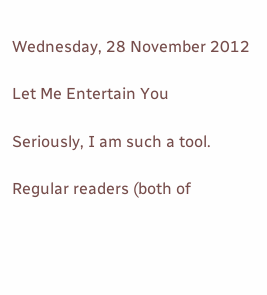Wednesday, 28 November 2012

Let Me Entertain You

Seriously, I am such a tool.

Regular readers (both of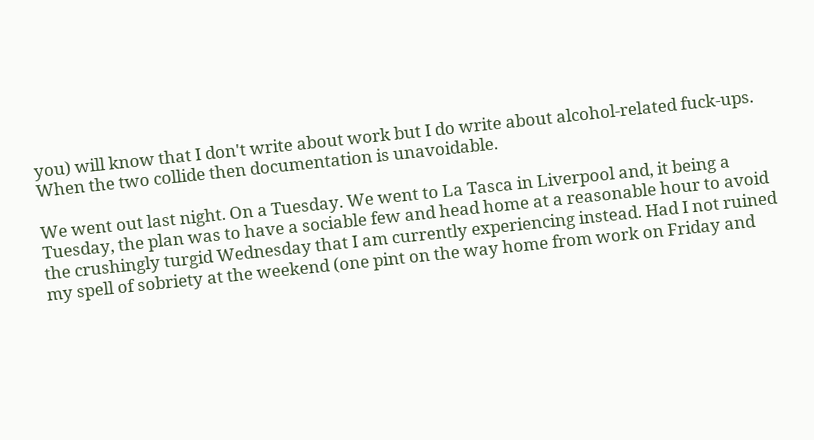you) will know that I don't write about work but I do write about alcohol-related fuck-ups. When the two collide then documentation is unavoidable.

We went out last night. On a Tuesday. We went to La Tasca in Liverpool and, it being a Tuesday, the plan was to have a sociable few and head home at a reasonable hour to avoid the crushingly turgid Wednesday that I am currently experiencing instead. Had I not ruined my spell of sobriety at the weekend (one pint on the way home from work on Friday and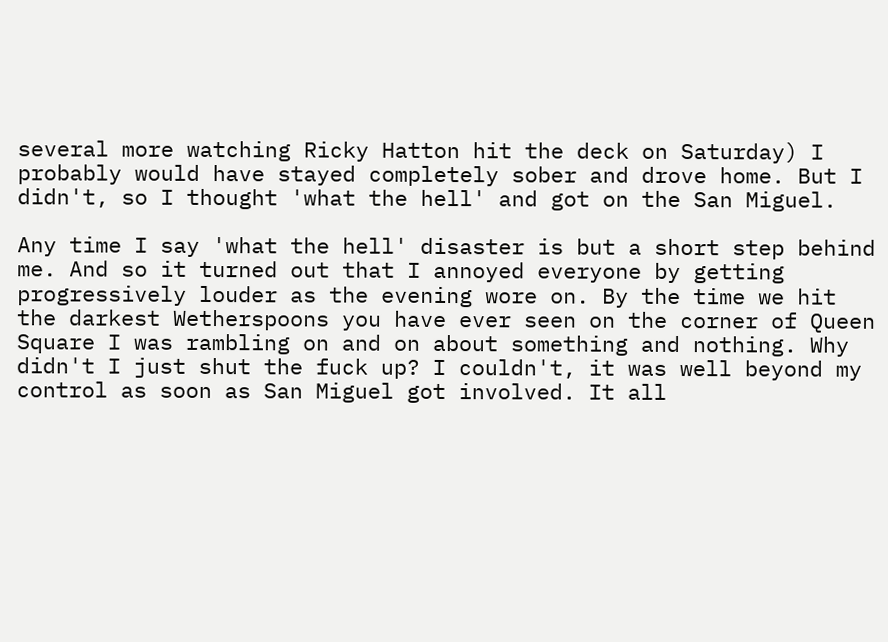several more watching Ricky Hatton hit the deck on Saturday) I probably would have stayed completely sober and drove home. But I didn't, so I thought 'what the hell' and got on the San Miguel.

Any time I say 'what the hell' disaster is but a short step behind me. And so it turned out that I annoyed everyone by getting progressively louder as the evening wore on. By the time we hit the darkest Wetherspoons you have ever seen on the corner of Queen Square I was rambling on and on about something and nothing. Why didn't I just shut the fuck up? I couldn't, it was well beyond my control as soon as San Miguel got involved. It all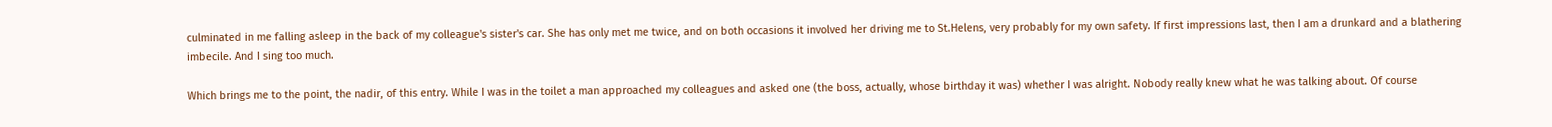culminated in me falling asleep in the back of my colleague's sister's car. She has only met me twice, and on both occasions it involved her driving me to St.Helens, very probably for my own safety. If first impressions last, then I am a drunkard and a blathering imbecile. And I sing too much.

Which brings me to the point, the nadir, of this entry. While I was in the toilet a man approached my colleagues and asked one (the boss, actually, whose birthday it was) whether I was alright. Nobody really knew what he was talking about. Of course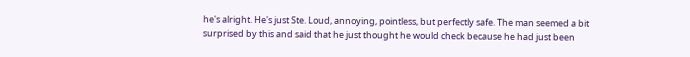he's alright. He's just Ste. Loud, annoying, pointless, but perfectly safe. The man seemed a bit surprised by this and said that he just thought he would check because he had just been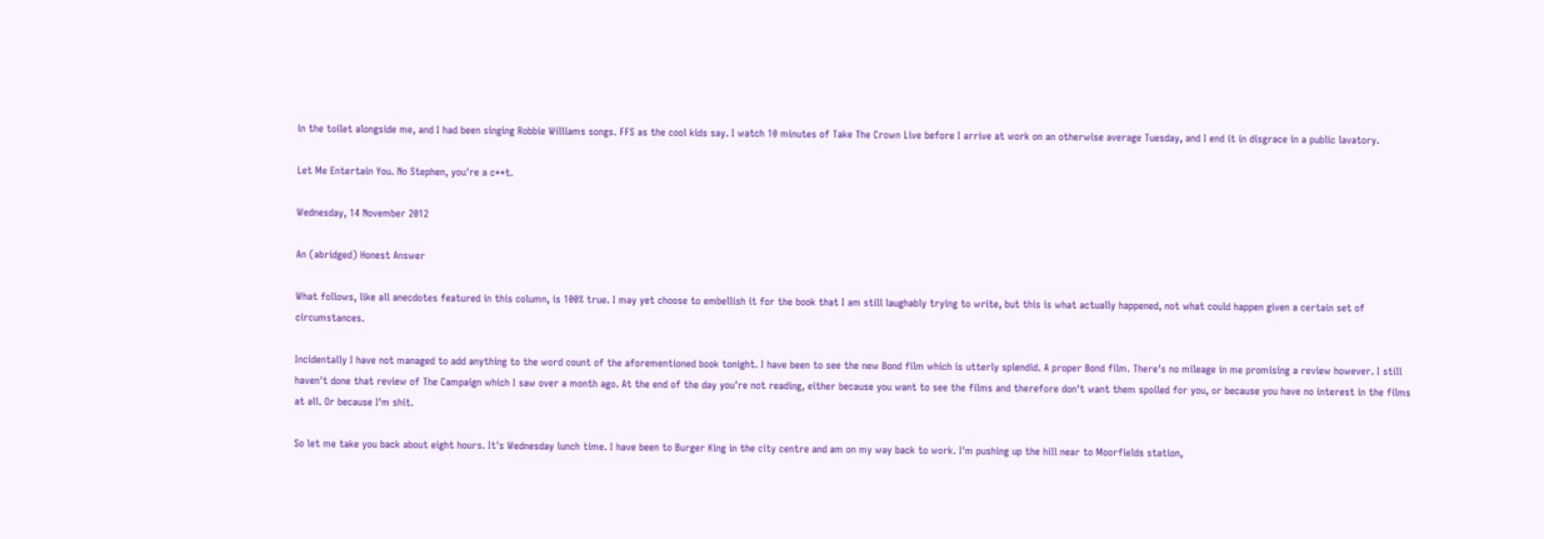in the toilet alongside me, and I had been singing Robbie Williams songs. FFS as the cool kids say. I watch 10 minutes of Take The Crown Live before I arrive at work on an otherwise average Tuesday, and I end it in disgrace in a public lavatory.

Let Me Entertain You. No Stephen, you're a c**t.

Wednesday, 14 November 2012

An (abridged) Honest Answer

What follows, like all anecdotes featured in this column, is 100% true. I may yet choose to embellish it for the book that I am still laughably trying to write, but this is what actually happened, not what could happen given a certain set of circumstances.

Incidentally I have not managed to add anything to the word count of the aforementioned book tonight. I have been to see the new Bond film which is utterly splendid. A proper Bond film. There's no mileage in me promising a review however. I still haven't done that review of The Campaign which I saw over a month ago. At the end of the day you're not reading, either because you want to see the films and therefore don't want them spoiled for you, or because you have no interest in the films at all. Or because I'm shit.

So let me take you back about eight hours. It's Wednesday lunch time. I have been to Burger King in the city centre and am on my way back to work. I'm pushing up the hill near to Moorfields station,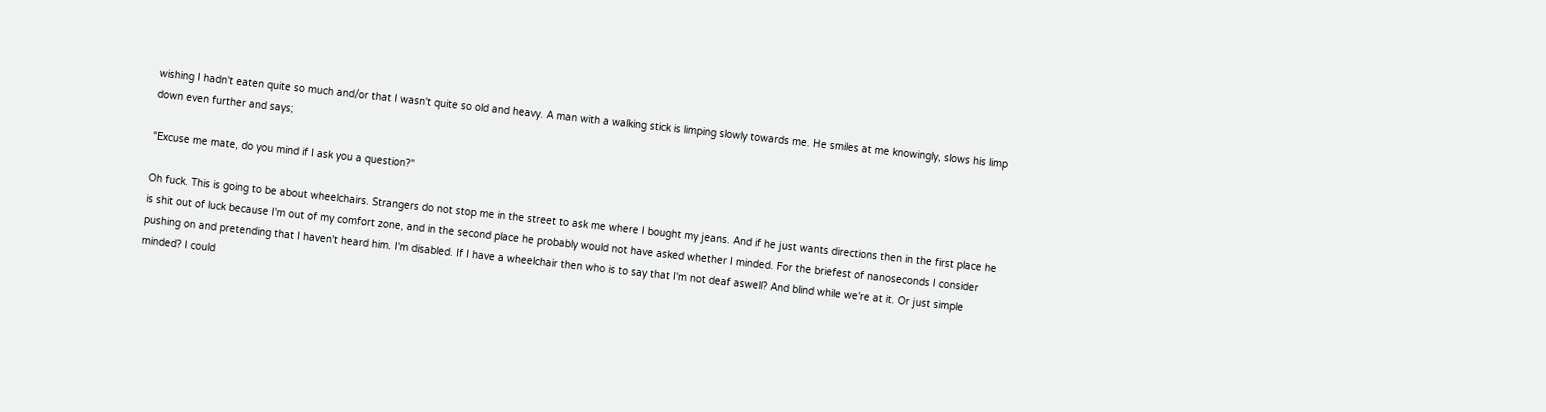wishing I hadn't eaten quite so much and/or that I wasn't quite so old and heavy. A man with a walking stick is limping slowly towards me. He smiles at me knowingly, slows his limp down even further and says;

"Excuse me mate, do you mind if I ask you a question?"

Oh fuck. This is going to be about wheelchairs. Strangers do not stop me in the street to ask me where I bought my jeans. And if he just wants directions then in the first place he is shit out of luck because I'm out of my comfort zone, and in the second place he probably would not have asked whether I minded. For the briefest of nanoseconds I consider pushing on and pretending that I haven't heard him. I'm disabled. If I have a wheelchair then who is to say that I'm not deaf aswell? And blind while we're at it. Or just simple minded? I could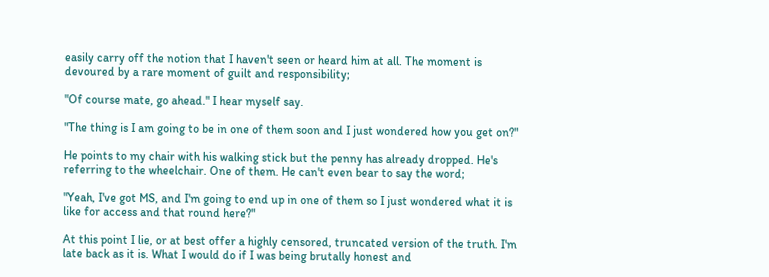easily carry off the notion that I haven't seen or heard him at all. The moment is devoured by a rare moment of guilt and responsibility;

"Of course mate, go ahead." I hear myself say.

"The thing is I am going to be in one of them soon and I just wondered how you get on?"

He points to my chair with his walking stick but the penny has already dropped. He's referring to the wheelchair. One of them. He can't even bear to say the word;

"Yeah, I've got MS, and I'm going to end up in one of them so I just wondered what it is like for access and that round here?"

At this point I lie, or at best offer a highly censored, truncated version of the truth. I'm late back as it is. What I would do if I was being brutally honest and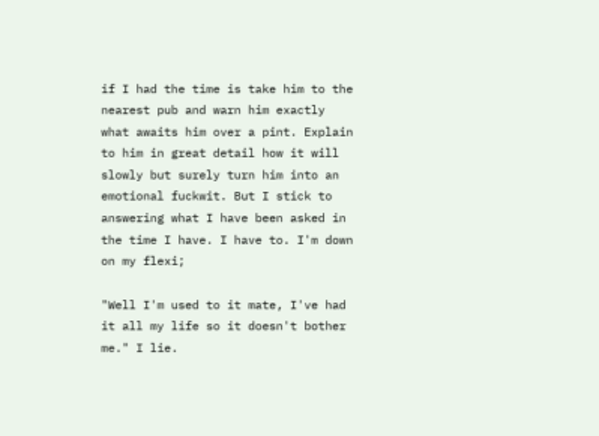if I had the time is take him to the nearest pub and warn him exactly what awaits him over a pint. Explain to him in great detail how it will slowly but surely turn him into an emotional fuckwit. But I stick to answering what I have been asked in the time I have. I have to. I'm down on my flexi;

"Well I'm used to it mate, I've had it all my life so it doesn't bother me." I lie.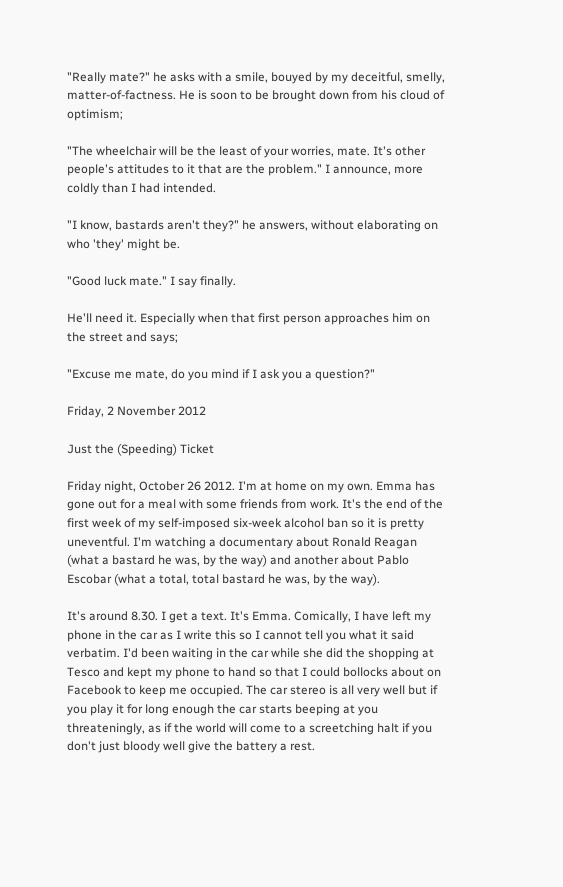"Really mate?" he asks with a smile, bouyed by my deceitful, smelly, matter-of-factness. He is soon to be brought down from his cloud of optimism;

"The wheelchair will be the least of your worries, mate. It's other people's attitudes to it that are the problem." I announce, more coldly than I had intended.

"I know, bastards aren't they?" he answers, without elaborating on who 'they' might be.

"Good luck mate." I say finally.

He'll need it. Especially when that first person approaches him on the street and says;

"Excuse me mate, do you mind if I ask you a question?"

Friday, 2 November 2012

Just the (Speeding) Ticket

Friday night, October 26 2012. I'm at home on my own. Emma has gone out for a meal with some friends from work. It's the end of the first week of my self-imposed six-week alcohol ban so it is pretty uneventful. I'm watching a documentary about Ronald Reagan (what a bastard he was, by the way) and another about Pablo Escobar (what a total, total bastard he was, by the way).

It's around 8.30. I get a text. It's Emma. Comically, I have left my phone in the car as I write this so I cannot tell you what it said verbatim. I'd been waiting in the car while she did the shopping at Tesco and kept my phone to hand so that I could bollocks about on Facebook to keep me occupied. The car stereo is all very well but if you play it for long enough the car starts beeping at you threateningly, as if the world will come to a screetching halt if you don't just bloody well give the battery a rest.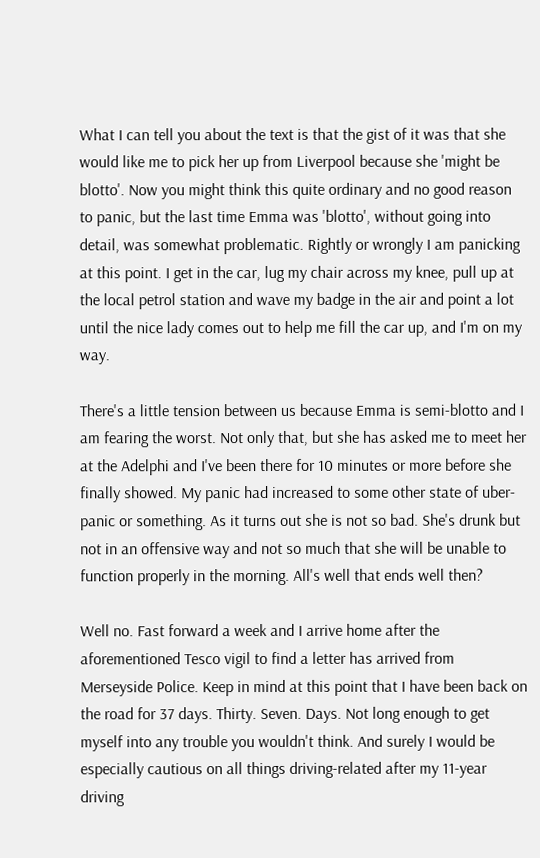What I can tell you about the text is that the gist of it was that she would like me to pick her up from Liverpool because she 'might be blotto'. Now you might think this quite ordinary and no good reason to panic, but the last time Emma was 'blotto', without going into detail, was somewhat problematic. Rightly or wrongly I am panicking at this point. I get in the car, lug my chair across my knee, pull up at the local petrol station and wave my badge in the air and point a lot until the nice lady comes out to help me fill the car up, and I'm on my way.

There's a little tension between us because Emma is semi-blotto and I am fearing the worst. Not only that, but she has asked me to meet her at the Adelphi and I've been there for 10 minutes or more before she finally showed. My panic had increased to some other state of uber-panic or something. As it turns out she is not so bad. She's drunk but not in an offensive way and not so much that she will be unable to function properly in the morning. All's well that ends well then?

Well no. Fast forward a week and I arrive home after the aforementioned Tesco vigil to find a letter has arrived from Merseyside Police. Keep in mind at this point that I have been back on the road for 37 days. Thirty. Seven. Days. Not long enough to get myself into any trouble you wouldn't think. And surely I would be especially cautious on all things driving-related after my 11-year driving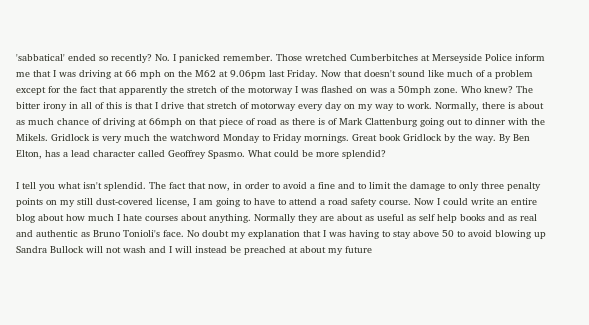'sabbatical' ended so recently? No. I panicked remember. Those wretched Cumberbitches at Merseyside Police inform me that I was driving at 66 mph on the M62 at 9.06pm last Friday. Now that doesn't sound like much of a problem except for the fact that apparently the stretch of the motorway I was flashed on was a 50mph zone. Who knew? The bitter irony in all of this is that I drive that stretch of motorway every day on my way to work. Normally, there is about as much chance of driving at 66mph on that piece of road as there is of Mark Clattenburg going out to dinner with the Mikels. Gridlock is very much the watchword Monday to Friday mornings. Great book Gridlock by the way. By Ben Elton, has a lead character called Geoffrey Spasmo. What could be more splendid?

I tell you what isn't splendid. The fact that now, in order to avoid a fine and to limit the damage to only three penalty points on my still dust-covered license, I am going to have to attend a road safety course. Now I could write an entire blog about how much I hate courses about anything. Normally they are about as useful as self help books and as real and authentic as Bruno Tonioli's face. No doubt my explanation that I was having to stay above 50 to avoid blowing up Sandra Bullock will not wash and I will instead be preached at about my future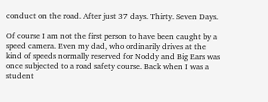conduct on the road. After just 37 days. Thirty. Seven Days.

Of course I am not the first person to have been caught by a speed camera. Even my dad, who ordinarily drives at the kind of speeds normally reserved for Noddy and Big Ears was once subjected to a road safety course. Back when I was a student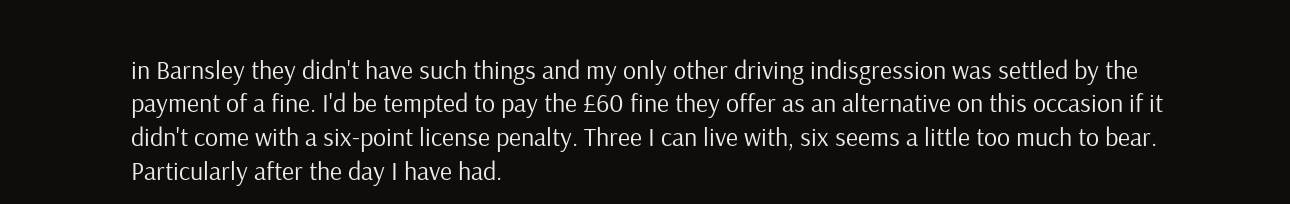in Barnsley they didn't have such things and my only other driving indisgression was settled by the payment of a fine. I'd be tempted to pay the £60 fine they offer as an alternative on this occasion if it didn't come with a six-point license penalty. Three I can live with, six seems a little too much to bear. Particularly after the day I have had.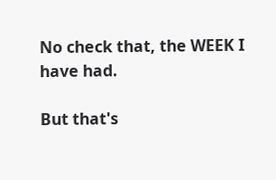No check that, the WEEK I have had.

But that's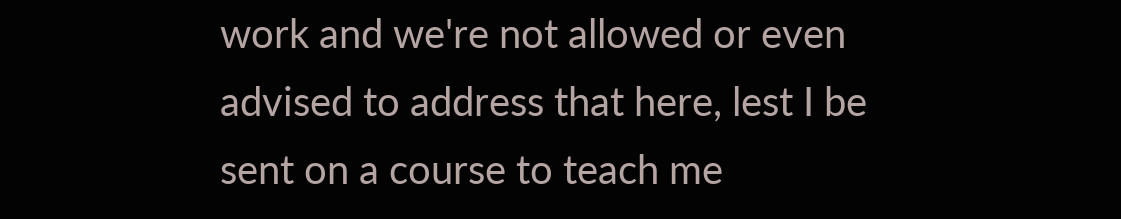work and we're not allowed or even advised to address that here, lest I be sent on a course to teach me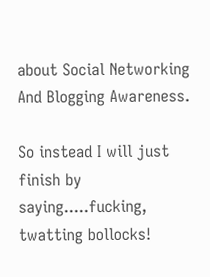about Social Networking And Blogging Awareness.

So instead I will just finish by saying.....fucking, twatting bollocks!